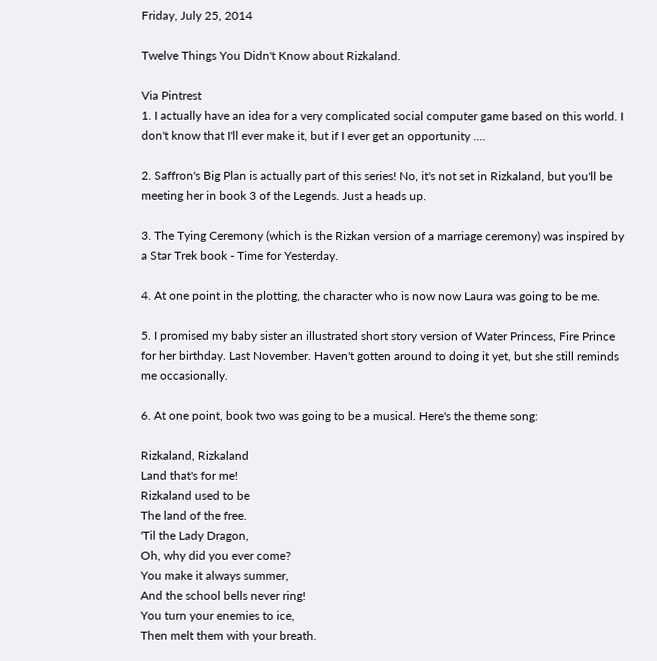Friday, July 25, 2014

Twelve Things You Didn't Know about Rizkaland.

Via Pintrest
1. I actually have an idea for a very complicated social computer game based on this world. I don't know that I'll ever make it, but if I ever get an opportunity ....

2. Saffron's Big Plan is actually part of this series! No, it's not set in Rizkaland, but you'll be meeting her in book 3 of the Legends. Just a heads up.

3. The Tying Ceremony (which is the Rizkan version of a marriage ceremony) was inspired by a Star Trek book - Time for Yesterday.

4. At one point in the plotting, the character who is now now Laura was going to be me.

5. I promised my baby sister an illustrated short story version of Water Princess, Fire Prince for her birthday. Last November. Haven't gotten around to doing it yet, but she still reminds me occasionally.

6. At one point, book two was going to be a musical. Here's the theme song:

Rizkaland, Rizkaland
Land that's for me!
Rizkaland used to be
The land of the free.
'Til the Lady Dragon,
Oh, why did you ever come?
You make it always summer,
And the school bells never ring!
You turn your enemies to ice,
Then melt them with your breath.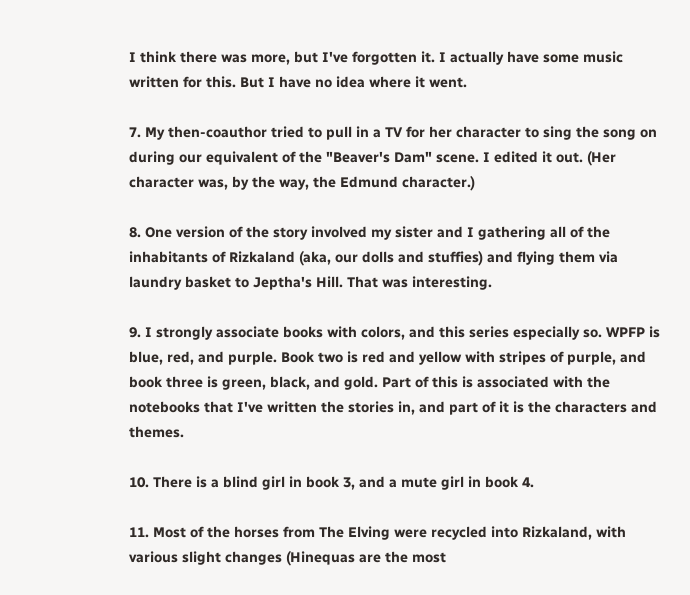I think there was more, but I've forgotten it. I actually have some music written for this. But I have no idea where it went.

7. My then-coauthor tried to pull in a TV for her character to sing the song on during our equivalent of the "Beaver's Dam" scene. I edited it out. (Her character was, by the way, the Edmund character.)

8. One version of the story involved my sister and I gathering all of the inhabitants of Rizkaland (aka, our dolls and stuffies) and flying them via laundry basket to Jeptha's Hill. That was interesting.

9. I strongly associate books with colors, and this series especially so. WPFP is blue, red, and purple. Book two is red and yellow with stripes of purple, and book three is green, black, and gold. Part of this is associated with the notebooks that I've written the stories in, and part of it is the characters and themes.

10. There is a blind girl in book 3, and a mute girl in book 4.

11. Most of the horses from The Elving were recycled into Rizkaland, with various slight changes (Hinequas are the most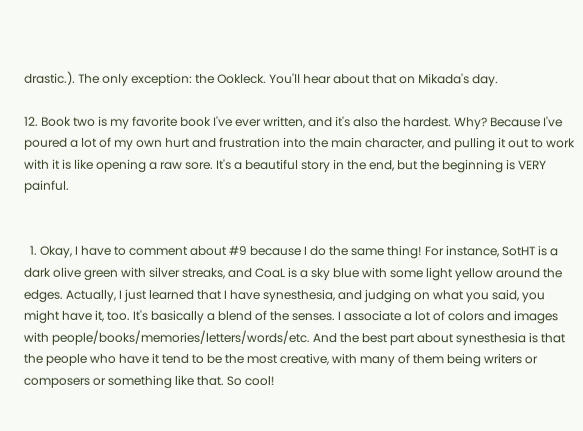drastic.). The only exception: the Ookleck. You'll hear about that on Mikada's day.

12. Book two is my favorite book I've ever written, and it's also the hardest. Why? Because I've poured a lot of my own hurt and frustration into the main character, and pulling it out to work with it is like opening a raw sore. It's a beautiful story in the end, but the beginning is VERY painful.


  1. Okay, I have to comment about #9 because I do the same thing! For instance, SotHT is a dark olive green with silver streaks, and CoaL is a sky blue with some light yellow around the edges. Actually, I just learned that I have synesthesia, and judging on what you said, you might have it, too. It's basically a blend of the senses. I associate a lot of colors and images with people/books/memories/letters/words/etc. And the best part about synesthesia is that the people who have it tend to be the most creative, with many of them being writers or composers or something like that. So cool!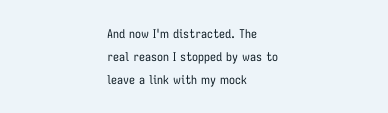And now I'm distracted. The real reason I stopped by was to leave a link with my mock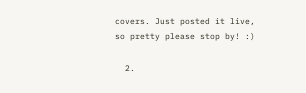covers. Just posted it live, so pretty please stop by! :)

  2.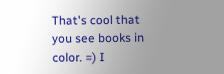That's cool that you see books in color. =) I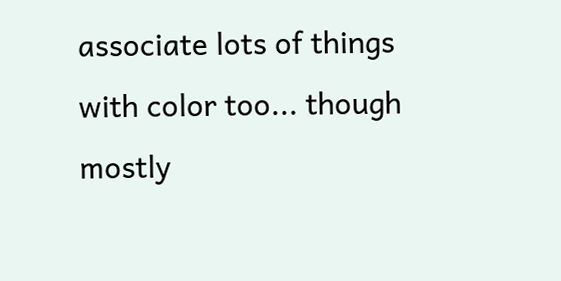associate lots of things with color too... though mostly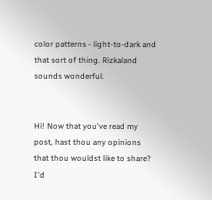color patterns - light-to-dark and that sort of thing. Rizkaland sounds wonderful.


Hi! Now that you've read my post, hast thou any opinions that thou wouldst like to share? I'd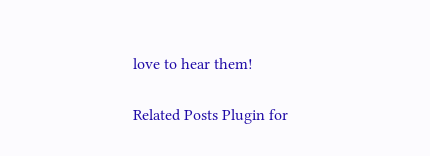love to hear them!

Related Posts Plugin for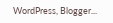WordPress, Blogger...